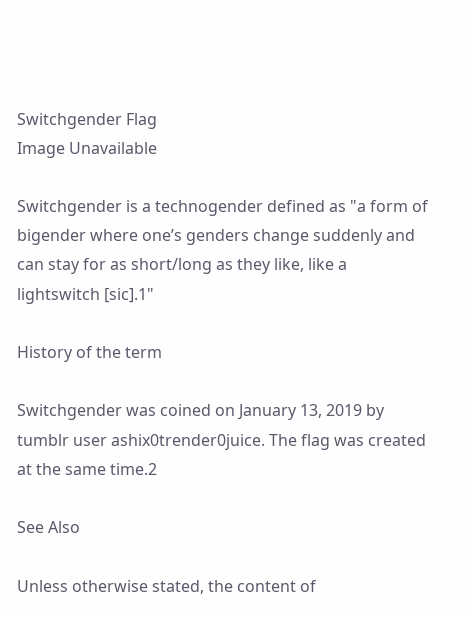Switchgender Flag
Image Unavailable

Switchgender is a technogender defined as "a form of bigender where one’s genders change suddenly and can stay for as short/long as they like, like a lightswitch [sic].1"

History of the term

Switchgender was coined on January 13, 2019 by tumblr user ashix0trender0juice. The flag was created at the same time.2

See Also

Unless otherwise stated, the content of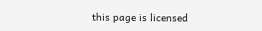this page is licensed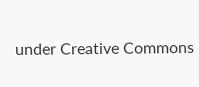under Creative Commons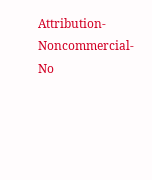Attribution-Noncommercial-No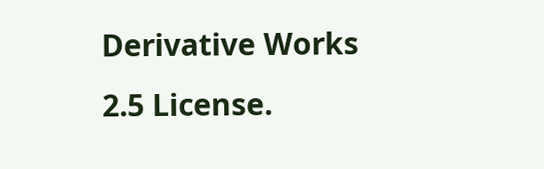Derivative Works 2.5 License.